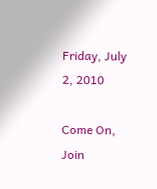Friday, July 2, 2010

Come On, Join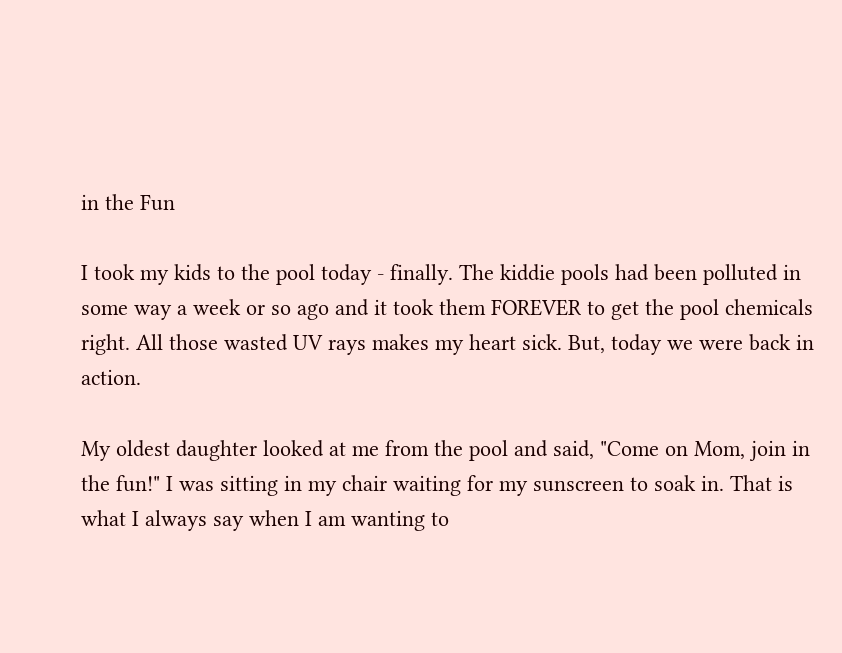in the Fun

I took my kids to the pool today - finally. The kiddie pools had been polluted in some way a week or so ago and it took them FOREVER to get the pool chemicals right. All those wasted UV rays makes my heart sick. But, today we were back in action.

My oldest daughter looked at me from the pool and said, "Come on Mom, join in the fun!" I was sitting in my chair waiting for my sunscreen to soak in. That is what I always say when I am wanting to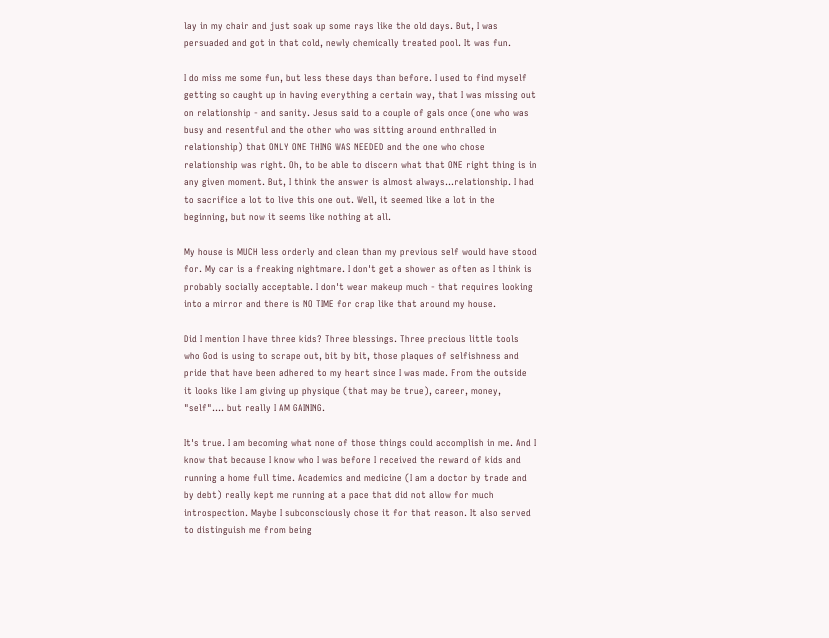lay in my chair and just soak up some rays like the old days. But, I was persuaded and got in that cold, newly chemically treated pool. It was fun.

I do miss me some fun, but less these days than before. I used to find myself getting so caught up in having everything a certain way, that I was missing out on relationship - and sanity. Jesus said to a couple of gals once (one who was busy and resentful and the other who was sitting around enthralled in relationship) that ONLY ONE THING WAS NEEDED and the one who chose relationship was right. Oh, to be able to discern what that ONE right thing is in any given moment. But, I think the answer is almost always...relationship. I had to sacrifice a lot to live this one out. Well, it seemed like a lot in the beginning, but now it seems like nothing at all.

My house is MUCH less orderly and clean than my previous self would have stood for. My car is a freaking nightmare. I don't get a shower as often as I think is probably socially acceptable. I don't wear makeup much - that requires looking into a mirror and there is NO TIME for crap like that around my house.

Did I mention I have three kids? Three blessings. Three precious little tools who God is using to scrape out, bit by bit, those plaques of selfishness and pride that have been adhered to my heart since I was made. From the outside it looks like I am giving up physique (that may be true), career, money, "self".... but really I AM GAINING.

It's true. I am becoming what none of those things could accomplish in me. And I know that because I know who I was before I received the reward of kids and running a home full time. Academics and medicine (I am a doctor by trade and by debt) really kept me running at a pace that did not allow for much introspection. Maybe I subconsciously chose it for that reason. It also served to distinguish me from being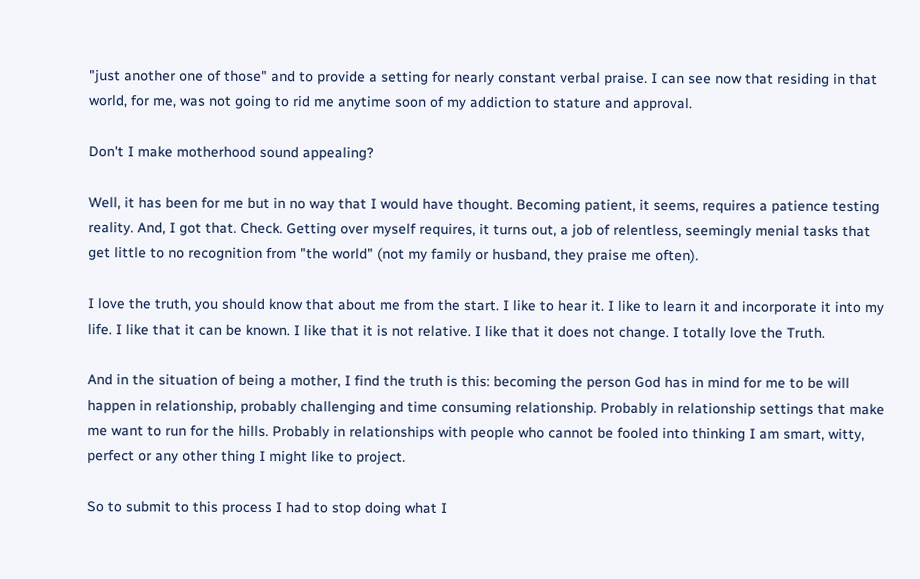"just another one of those" and to provide a setting for nearly constant verbal praise. I can see now that residing in that world, for me, was not going to rid me anytime soon of my addiction to stature and approval.

Don't I make motherhood sound appealing?

Well, it has been for me but in no way that I would have thought. Becoming patient, it seems, requires a patience testing reality. And, I got that. Check. Getting over myself requires, it turns out, a job of relentless, seemingly menial tasks that get little to no recognition from "the world" (not my family or husband, they praise me often).

I love the truth, you should know that about me from the start. I like to hear it. I like to learn it and incorporate it into my life. I like that it can be known. I like that it is not relative. I like that it does not change. I totally love the Truth.

And in the situation of being a mother, I find the truth is this: becoming the person God has in mind for me to be will happen in relationship, probably challenging and time consuming relationship. Probably in relationship settings that make me want to run for the hills. Probably in relationships with people who cannot be fooled into thinking I am smart, witty, perfect or any other thing I might like to project.

So to submit to this process I had to stop doing what I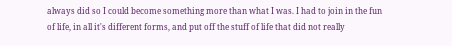always did so I could become something more than what I was. I had to join in the fun of life, in all it's different forms, and put off the stuff of life that did not really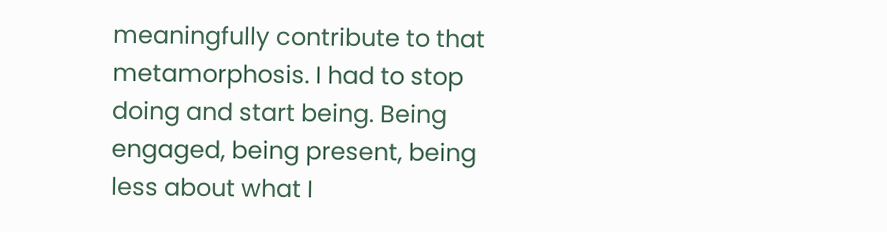meaningfully contribute to that metamorphosis. I had to stop doing and start being. Being engaged, being present, being less about what I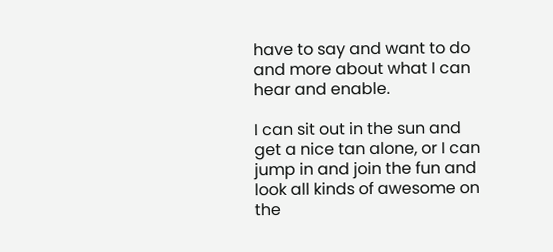have to say and want to do and more about what I can hear and enable.

I can sit out in the sun and get a nice tan alone, or I can jump in and join the fun and look all kinds of awesome on the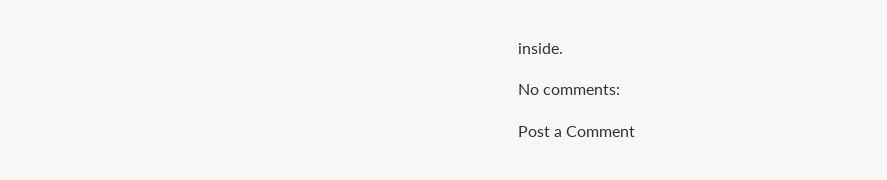inside.

No comments:

Post a Comment